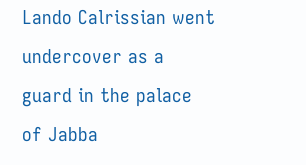Lando Calrissian went undercover as a guard in the palace of Jabba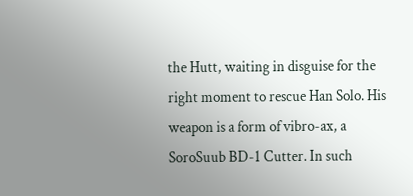the Hutt, waiting in disguise for the right moment to rescue Han Solo. His weapon is a form of vibro-ax, a SoroSuub BD-1 Cutter. In such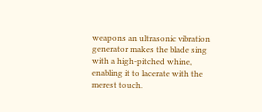weapons an ultrasonic vibration generator makes the blade sing with a high-pitched whine, enabling it to lacerate with the merest touch.